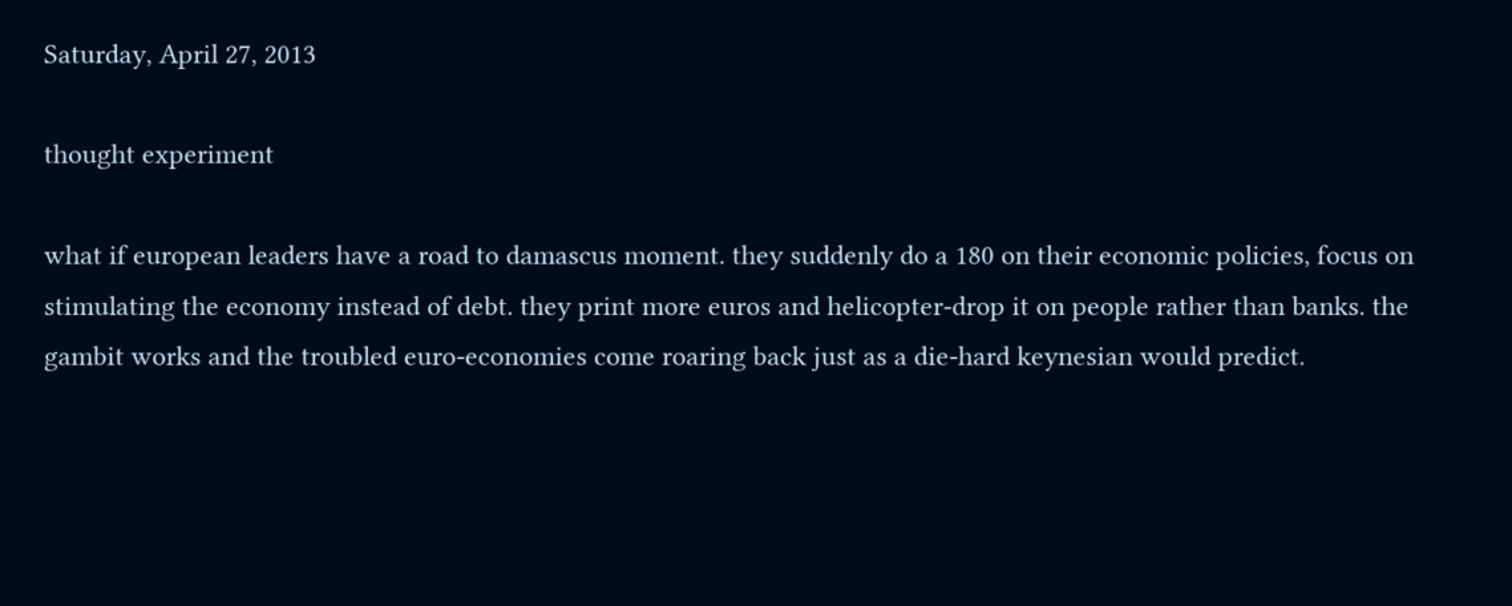Saturday, April 27, 2013

thought experiment

what if european leaders have a road to damascus moment. they suddenly do a 180 on their economic policies, focus on stimulating the economy instead of debt. they print more euros and helicopter-drop it on people rather than banks. the gambit works and the troubled euro-economies come roaring back just as a die-hard keynesian would predict.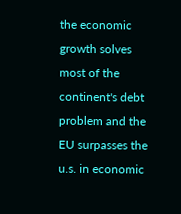the economic growth solves most of the continent's debt problem and the EU surpasses the u.s. in economic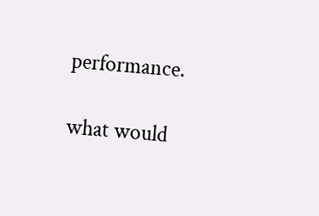performance.

what would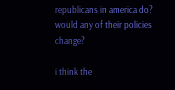republicans in america do? would any of their policies change?

i think the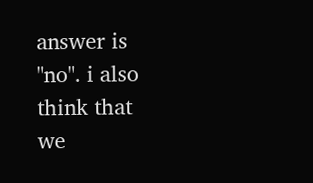answer is "no". i also think that we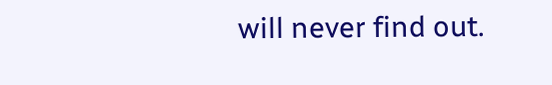will never find out.